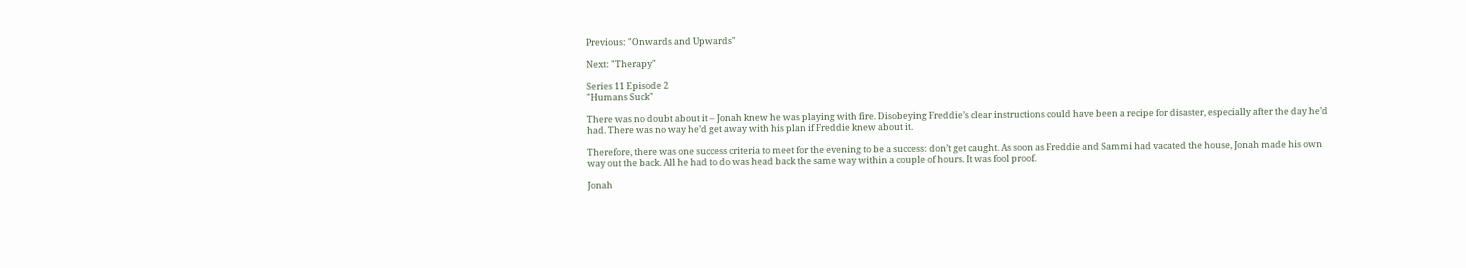Previous: "Onwards and Upwards"

Next: "Therapy"

Series 11 Episode 2
"Humans Suck"

There was no doubt about it – Jonah knew he was playing with fire. Disobeying Freddie’s clear instructions could have been a recipe for disaster, especially after the day he’d had. There was no way he’d get away with his plan if Freddie knew about it.

Therefore, there was one success criteria to meet for the evening to be a success: don’t get caught. As soon as Freddie and Sammi had vacated the house, Jonah made his own way out the back. All he had to do was head back the same way within a couple of hours. It was fool proof.

Jonah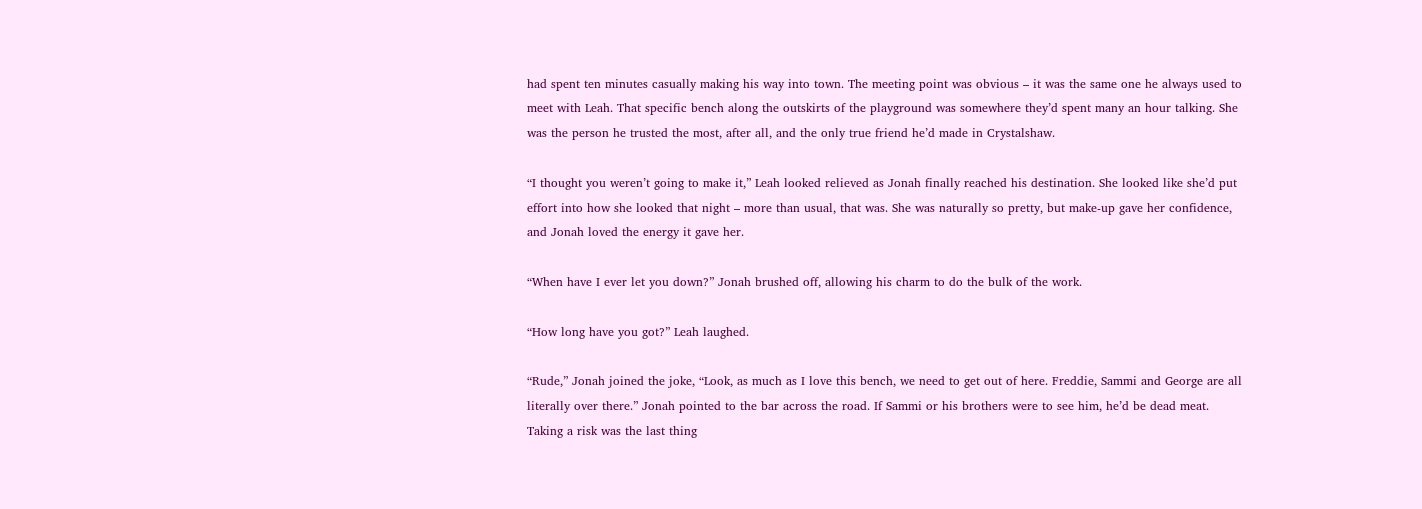had spent ten minutes casually making his way into town. The meeting point was obvious – it was the same one he always used to meet with Leah. That specific bench along the outskirts of the playground was somewhere they’d spent many an hour talking. She was the person he trusted the most, after all, and the only true friend he’d made in Crystalshaw.

“I thought you weren’t going to make it,” Leah looked relieved as Jonah finally reached his destination. She looked like she’d put effort into how she looked that night – more than usual, that was. She was naturally so pretty, but make-up gave her confidence, and Jonah loved the energy it gave her.

“When have I ever let you down?” Jonah brushed off, allowing his charm to do the bulk of the work.

“How long have you got?” Leah laughed.

“Rude,” Jonah joined the joke, “Look, as much as I love this bench, we need to get out of here. Freddie, Sammi and George are all literally over there.” Jonah pointed to the bar across the road. If Sammi or his brothers were to see him, he’d be dead meat. Taking a risk was the last thing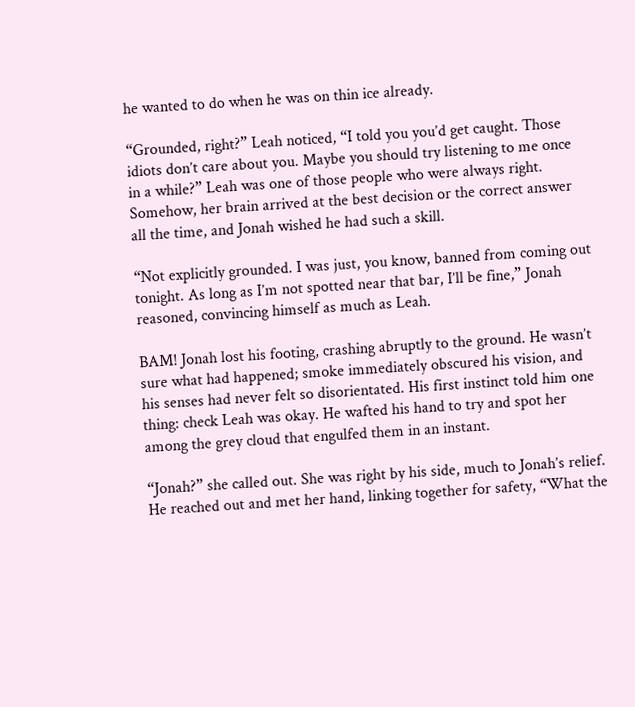he wanted to do when he was on thin ice already.

“Grounded, right?” Leah noticed, “I told you you’d get caught. Those idiots don’t care about you. Maybe you should try listening to me once in a while?” Leah was one of those people who were always right. Somehow, her brain arrived at the best decision or the correct answer all the time, and Jonah wished he had such a skill.

“Not explicitly grounded. I was just, you know, banned from coming out tonight. As long as I’m not spotted near that bar, I’ll be fine,” Jonah reasoned, convincing himself as much as Leah.

BAM! Jonah lost his footing, crashing abruptly to the ground. He wasn’t sure what had happened; smoke immediately obscured his vision, and his senses had never felt so disorientated. His first instinct told him one thing: check Leah was okay. He wafted his hand to try and spot her among the grey cloud that engulfed them in an instant.

“Jonah?” she called out. She was right by his side, much to Jonah’s relief. He reached out and met her hand, linking together for safety, “What the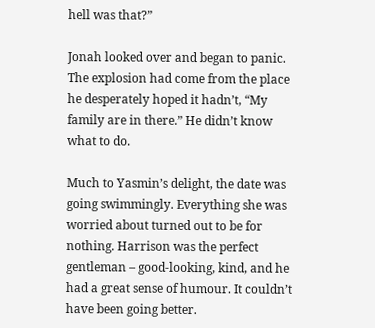hell was that?”

Jonah looked over and began to panic. The explosion had come from the place he desperately hoped it hadn’t, “My family are in there.” He didn’t know what to do.

Much to Yasmin’s delight, the date was going swimmingly. Everything she was worried about turned out to be for nothing. Harrison was the perfect gentleman – good-looking, kind, and he had a great sense of humour. It couldn’t have been going better.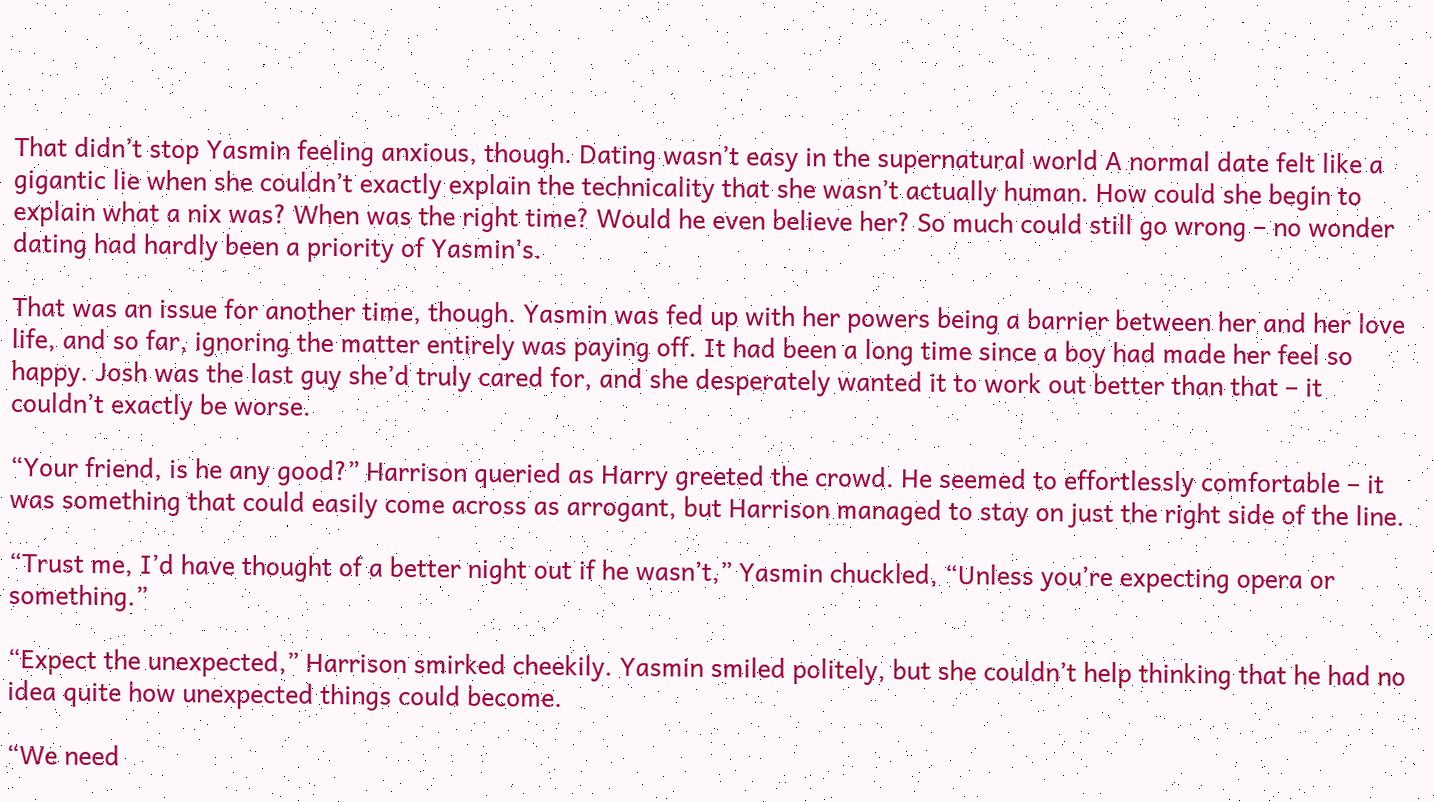That didn’t stop Yasmin feeling anxious, though. Dating wasn’t easy in the supernatural world A normal date felt like a gigantic lie when she couldn’t exactly explain the technicality that she wasn’t actually human. How could she begin to explain what a nix was? When was the right time? Would he even believe her? So much could still go wrong – no wonder dating had hardly been a priority of Yasmin’s.

That was an issue for another time, though. Yasmin was fed up with her powers being a barrier between her and her love life, and so far, ignoring the matter entirely was paying off. It had been a long time since a boy had made her feel so happy. Josh was the last guy she’d truly cared for, and she desperately wanted it to work out better than that – it couldn’t exactly be worse.

“Your friend, is he any good?” Harrison queried as Harry greeted the crowd. He seemed to effortlessly comfortable – it was something that could easily come across as arrogant, but Harrison managed to stay on just the right side of the line.

“Trust me, I’d have thought of a better night out if he wasn’t,” Yasmin chuckled, “Unless you’re expecting opera or something.”

“Expect the unexpected,” Harrison smirked cheekily. Yasmin smiled politely, but she couldn’t help thinking that he had no idea quite how unexpected things could become.

“We need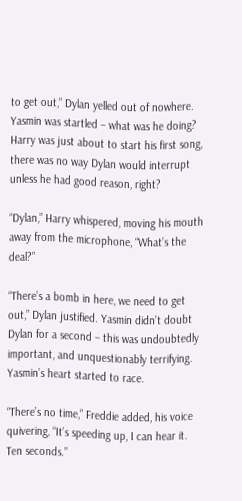to get out,” Dylan yelled out of nowhere. Yasmin was startled – what was he doing? Harry was just about to start his first song, there was no way Dylan would interrupt unless he had good reason, right?

“Dylan,” Harry whispered, moving his mouth away from the microphone, “What’s the deal?”

“There’s a bomb in here, we need to get out,” Dylan justified. Yasmin didn’t doubt Dylan for a second – this was undoubtedly important, and unquestionably terrifying. Yasmin’s heart started to race.

“There’s no time,” Freddie added, his voice quivering, “It’s speeding up, I can hear it. Ten seconds.”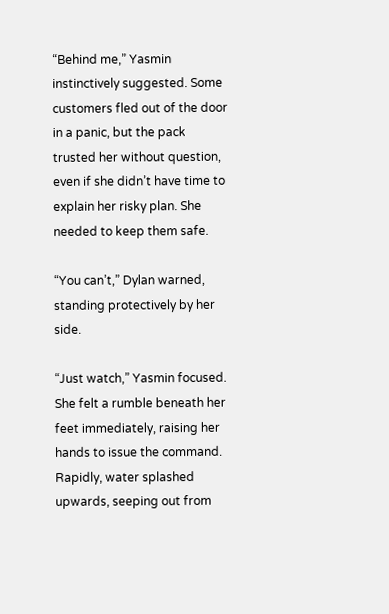“Behind me,” Yasmin instinctively suggested. Some customers fled out of the door in a panic, but the pack trusted her without question, even if she didn’t have time to explain her risky plan. She needed to keep them safe.

“You can’t,” Dylan warned, standing protectively by her side.

“Just watch,” Yasmin focused. She felt a rumble beneath her feet immediately, raising her hands to issue the command. Rapidly, water splashed upwards, seeping out from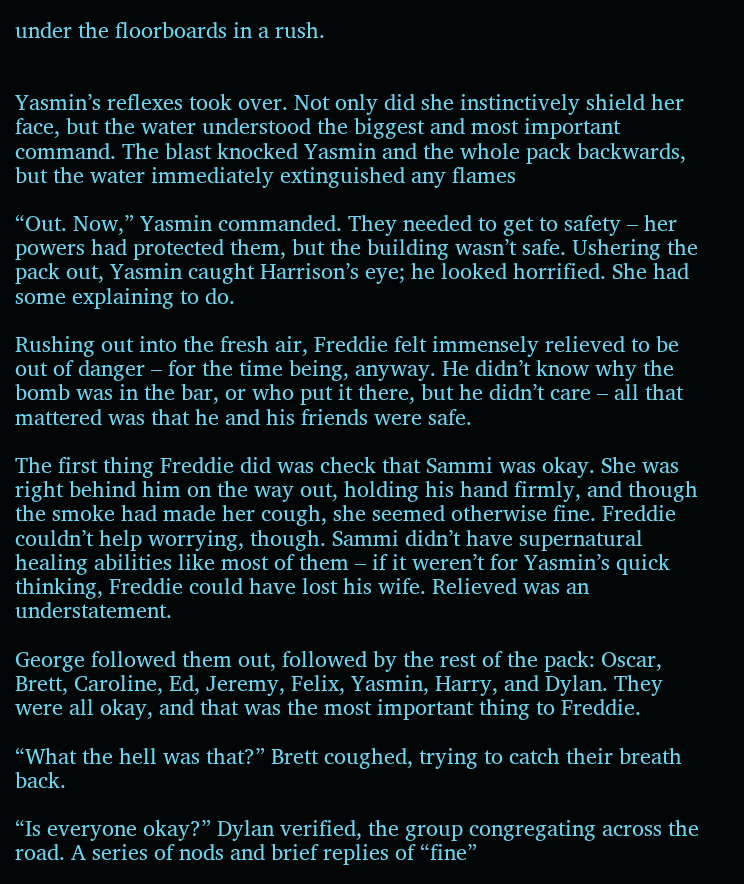under the floorboards in a rush.


Yasmin’s reflexes took over. Not only did she instinctively shield her face, but the water understood the biggest and most important command. The blast knocked Yasmin and the whole pack backwards, but the water immediately extinguished any flames

“Out. Now,” Yasmin commanded. They needed to get to safety – her powers had protected them, but the building wasn’t safe. Ushering the pack out, Yasmin caught Harrison’s eye; he looked horrified. She had some explaining to do.

Rushing out into the fresh air, Freddie felt immensely relieved to be out of danger – for the time being, anyway. He didn’t know why the bomb was in the bar, or who put it there, but he didn’t care – all that mattered was that he and his friends were safe.

The first thing Freddie did was check that Sammi was okay. She was right behind him on the way out, holding his hand firmly, and though the smoke had made her cough, she seemed otherwise fine. Freddie couldn’t help worrying, though. Sammi didn’t have supernatural healing abilities like most of them – if it weren’t for Yasmin’s quick thinking, Freddie could have lost his wife. Relieved was an understatement.

George followed them out, followed by the rest of the pack: Oscar, Brett, Caroline, Ed, Jeremy, Felix, Yasmin, Harry, and Dylan. They were all okay, and that was the most important thing to Freddie.

“What the hell was that?” Brett coughed, trying to catch their breath back.

“Is everyone okay?” Dylan verified, the group congregating across the road. A series of nods and brief replies of “fine”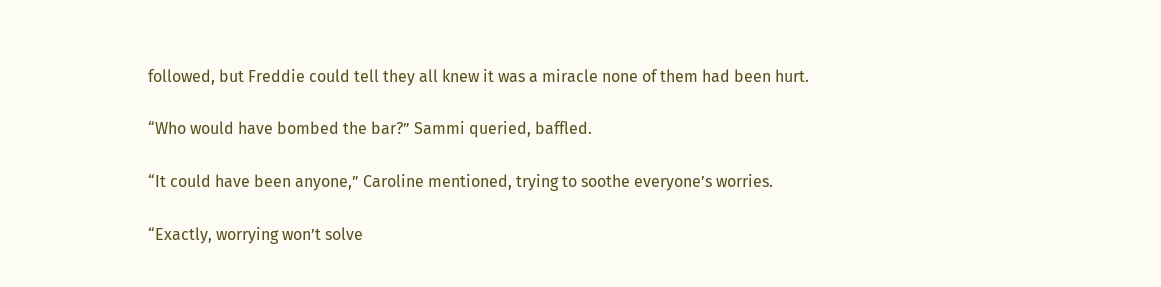followed, but Freddie could tell they all knew it was a miracle none of them had been hurt.

“Who would have bombed the bar?” Sammi queried, baffled.

“It could have been anyone,” Caroline mentioned, trying to soothe everyone’s worries.

“Exactly, worrying won’t solve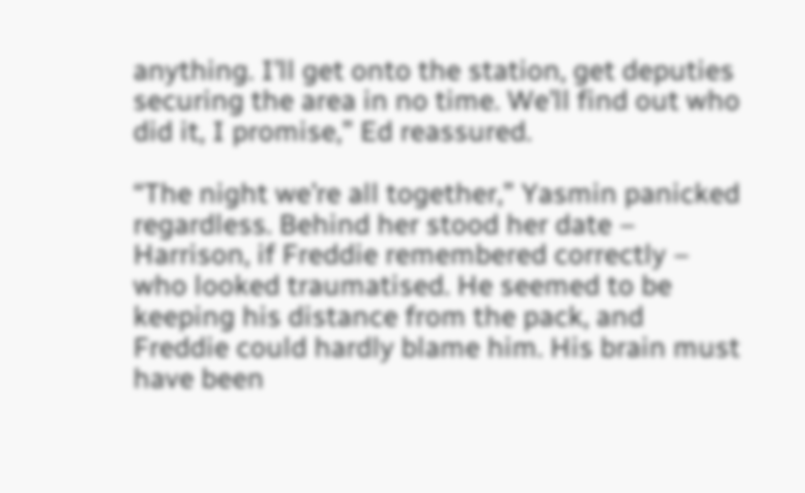anything. I’ll get onto the station, get deputies securing the area in no time. We’ll find out who did it, I promise,” Ed reassured.

“The night we’re all together,” Yasmin panicked regardless. Behind her stood her date – Harrison, if Freddie remembered correctly – who looked traumatised. He seemed to be keeping his distance from the pack, and Freddie could hardly blame him. His brain must have been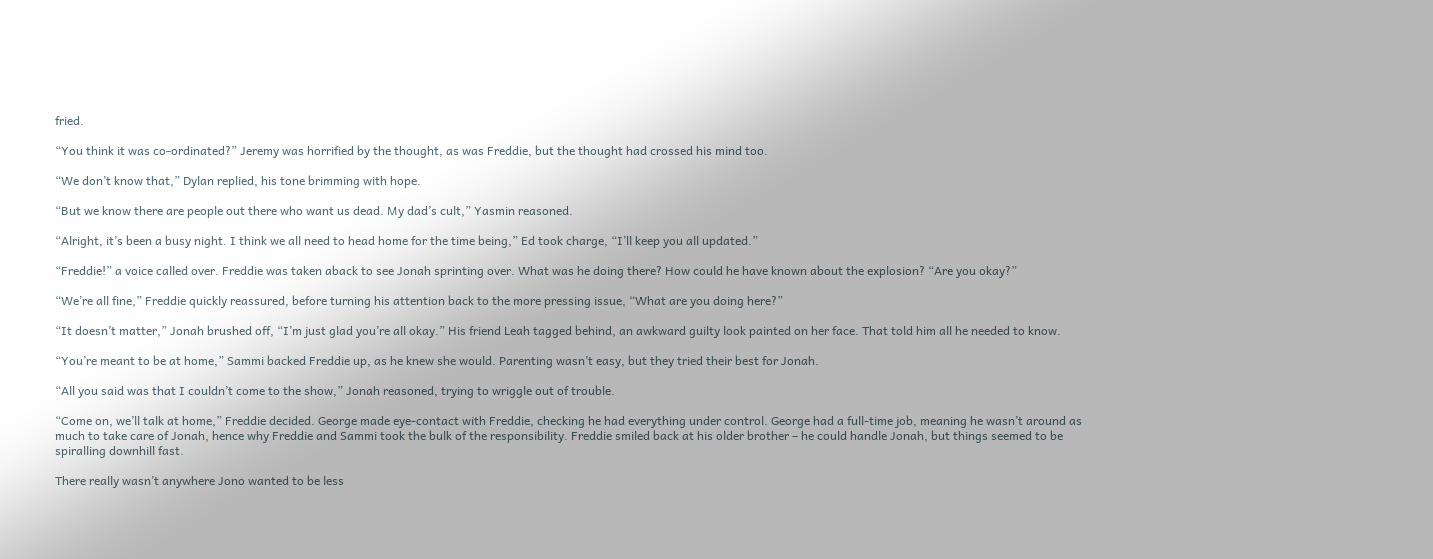fried.

“You think it was co-ordinated?” Jeremy was horrified by the thought, as was Freddie, but the thought had crossed his mind too.

“We don’t know that,” Dylan replied, his tone brimming with hope.

“But we know there are people out there who want us dead. My dad’s cult,” Yasmin reasoned.

“Alright, it’s been a busy night. I think we all need to head home for the time being,” Ed took charge, “I’ll keep you all updated.”

“Freddie!” a voice called over. Freddie was taken aback to see Jonah sprinting over. What was he doing there? How could he have known about the explosion? “Are you okay?”

“We’re all fine,” Freddie quickly reassured, before turning his attention back to the more pressing issue, “What are you doing here?”

“It doesn’t matter,” Jonah brushed off, “I’m just glad you’re all okay.” His friend Leah tagged behind, an awkward guilty look painted on her face. That told him all he needed to know.

“You’re meant to be at home,” Sammi backed Freddie up, as he knew she would. Parenting wasn’t easy, but they tried their best for Jonah.

“All you said was that I couldn’t come to the show,” Jonah reasoned, trying to wriggle out of trouble.

“Come on, we’ll talk at home,” Freddie decided. George made eye-contact with Freddie, checking he had everything under control. George had a full-time job, meaning he wasn’t around as much to take care of Jonah, hence why Freddie and Sammi took the bulk of the responsibility. Freddie smiled back at his older brother – he could handle Jonah, but things seemed to be spiralling downhill fast.

There really wasn’t anywhere Jono wanted to be less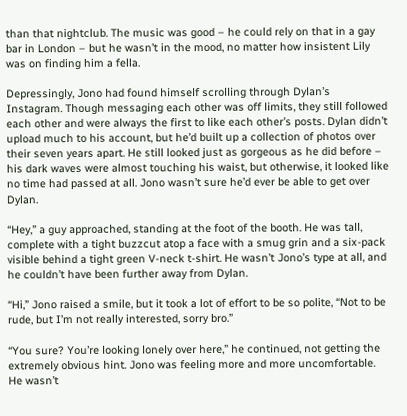than that nightclub. The music was good – he could rely on that in a gay bar in London – but he wasn’t in the mood, no matter how insistent Lily was on finding him a fella.

Depressingly, Jono had found himself scrolling through Dylan’s Instagram. Though messaging each other was off limits, they still followed each other and were always the first to like each other’s posts. Dylan didn’t upload much to his account, but he’d built up a collection of photos over their seven years apart. He still looked just as gorgeous as he did before – his dark waves were almost touching his waist, but otherwise, it looked like no time had passed at all. Jono wasn’t sure he’d ever be able to get over Dylan.

“Hey,” a guy approached, standing at the foot of the booth. He was tall, complete with a tight buzzcut atop a face with a smug grin and a six-pack visible behind a tight green V-neck t-shirt. He wasn’t Jono’s type at all, and he couldn’t have been further away from Dylan.

“Hi,” Jono raised a smile, but it took a lot of effort to be so polite, “Not to be rude, but I’m not really interested, sorry bro.”

“You sure? You’re looking lonely over here,” he continued, not getting the extremely obvious hint. Jono was feeling more and more uncomfortable. He wasn’t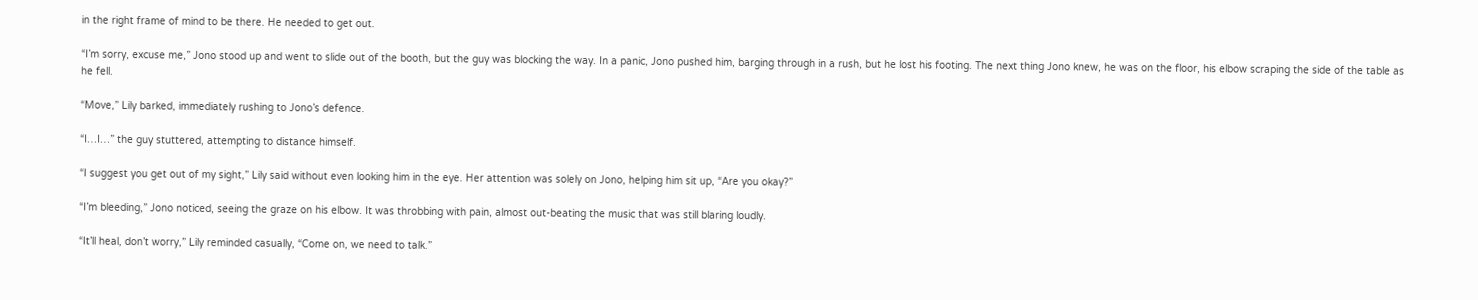in the right frame of mind to be there. He needed to get out.

“I’m sorry, excuse me,” Jono stood up and went to slide out of the booth, but the guy was blocking the way. In a panic, Jono pushed him, barging through in a rush, but he lost his footing. The next thing Jono knew, he was on the floor, his elbow scraping the side of the table as he fell.

“Move,” Lily barked, immediately rushing to Jono’s defence.

“I…I…” the guy stuttered, attempting to distance himself.

“I suggest you get out of my sight,” Lily said without even looking him in the eye. Her attention was solely on Jono, helping him sit up, “Are you okay?”

“I’m bleeding,” Jono noticed, seeing the graze on his elbow. It was throbbing with pain, almost out-beating the music that was still blaring loudly.

“It’ll heal, don’t worry,” Lily reminded casually, “Come on, we need to talk.”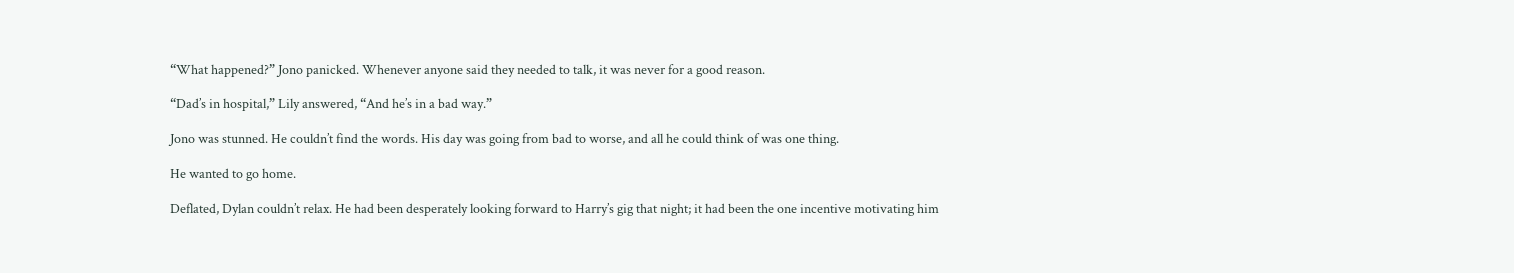“What happened?” Jono panicked. Whenever anyone said they needed to talk, it was never for a good reason.

“Dad’s in hospital,” Lily answered, “And he’s in a bad way.”

Jono was stunned. He couldn’t find the words. His day was going from bad to worse, and all he could think of was one thing.

He wanted to go home.

Deflated, Dylan couldn’t relax. He had been desperately looking forward to Harry’s gig that night; it had been the one incentive motivating him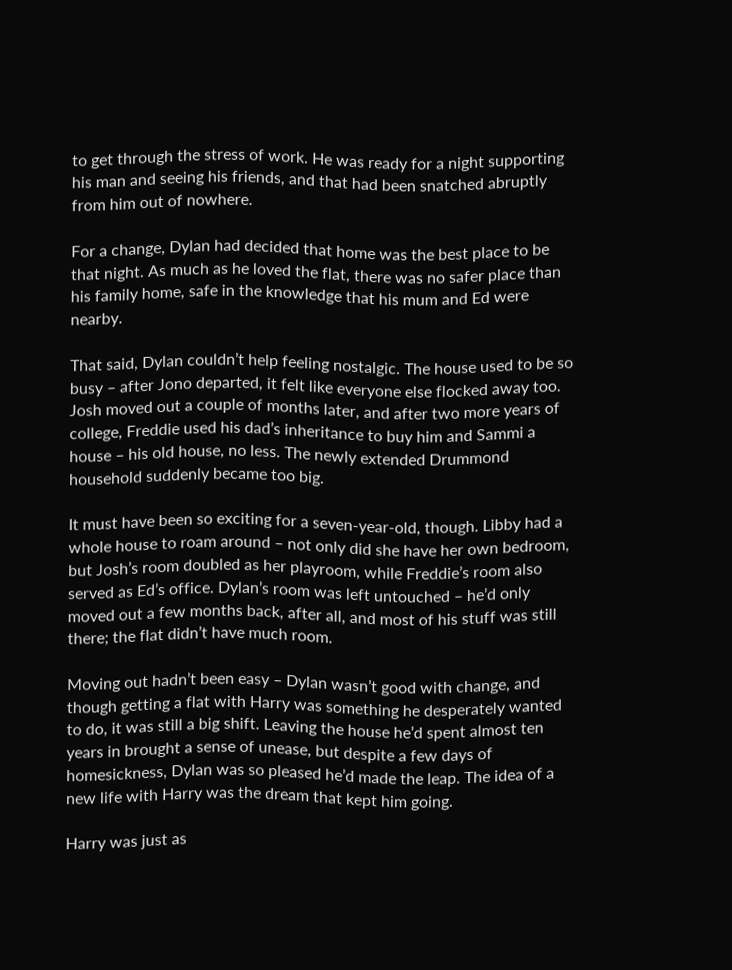to get through the stress of work. He was ready for a night supporting his man and seeing his friends, and that had been snatched abruptly from him out of nowhere.

For a change, Dylan had decided that home was the best place to be that night. As much as he loved the flat, there was no safer place than his family home, safe in the knowledge that his mum and Ed were nearby.

That said, Dylan couldn’t help feeling nostalgic. The house used to be so busy – after Jono departed, it felt like everyone else flocked away too. Josh moved out a couple of months later, and after two more years of college, Freddie used his dad’s inheritance to buy him and Sammi a house – his old house, no less. The newly extended Drummond household suddenly became too big.

It must have been so exciting for a seven-year-old, though. Libby had a whole house to roam around – not only did she have her own bedroom, but Josh’s room doubled as her playroom, while Freddie’s room also served as Ed’s office. Dylan’s room was left untouched – he’d only moved out a few months back, after all, and most of his stuff was still there; the flat didn’t have much room.

Moving out hadn’t been easy – Dylan wasn’t good with change, and though getting a flat with Harry was something he desperately wanted to do, it was still a big shift. Leaving the house he’d spent almost ten years in brought a sense of unease, but despite a few days of homesickness, Dylan was so pleased he’d made the leap. The idea of a new life with Harry was the dream that kept him going.

Harry was just as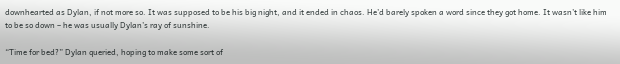downhearted as Dylan, if not more so. It was supposed to be his big night, and it ended in chaos. He’d barely spoken a word since they got home. It wasn’t like him to be so down – he was usually Dylan’s ray of sunshine.

“Time for bed?” Dylan queried, hoping to make some sort of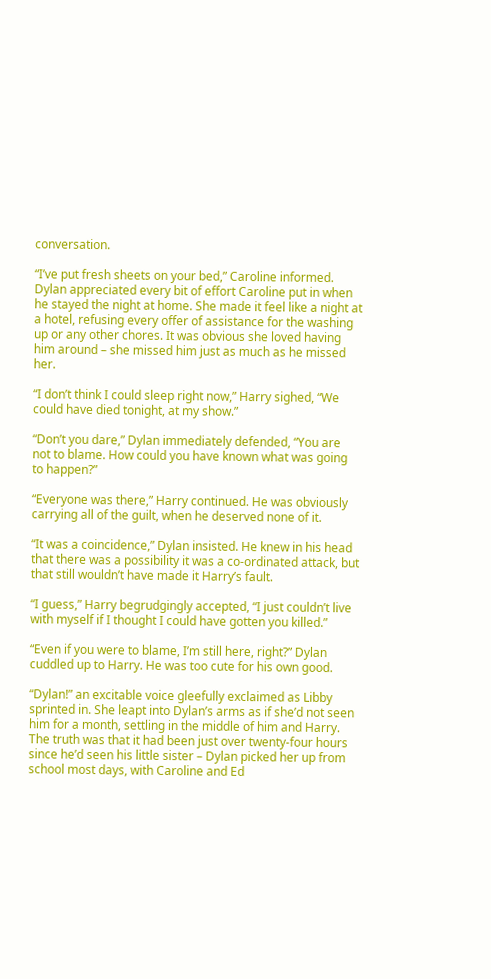conversation.

“I’ve put fresh sheets on your bed,” Caroline informed. Dylan appreciated every bit of effort Caroline put in when he stayed the night at home. She made it feel like a night at a hotel, refusing every offer of assistance for the washing up or any other chores. It was obvious she loved having him around – she missed him just as much as he missed her.

“I don’t think I could sleep right now,” Harry sighed, “We could have died tonight, at my show.”

“Don’t you dare,” Dylan immediately defended, “You are not to blame. How could you have known what was going to happen?”

“Everyone was there,” Harry continued. He was obviously carrying all of the guilt, when he deserved none of it.

“It was a coincidence,” Dylan insisted. He knew in his head that there was a possibility it was a co-ordinated attack, but that still wouldn’t have made it Harry’s fault.

“I guess,” Harry begrudgingly accepted, “I just couldn’t live with myself if I thought I could have gotten you killed.”

“Even if you were to blame, I’m still here, right?” Dylan cuddled up to Harry. He was too cute for his own good.

“Dylan!” an excitable voice gleefully exclaimed as Libby sprinted in. She leapt into Dylan’s arms as if she’d not seen him for a month, settling in the middle of him and Harry. The truth was that it had been just over twenty-four hours since he’d seen his little sister – Dylan picked her up from school most days, with Caroline and Ed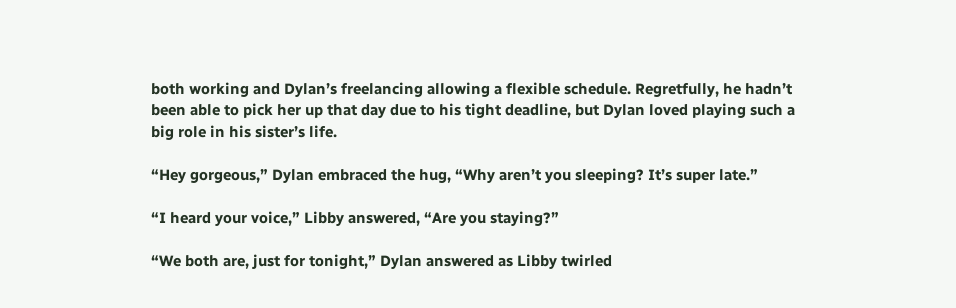both working and Dylan’s freelancing allowing a flexible schedule. Regretfully, he hadn’t been able to pick her up that day due to his tight deadline, but Dylan loved playing such a big role in his sister’s life.

“Hey gorgeous,” Dylan embraced the hug, “Why aren’t you sleeping? It’s super late.”

“I heard your voice,” Libby answered, “Are you staying?”

“We both are, just for tonight,” Dylan answered as Libby twirled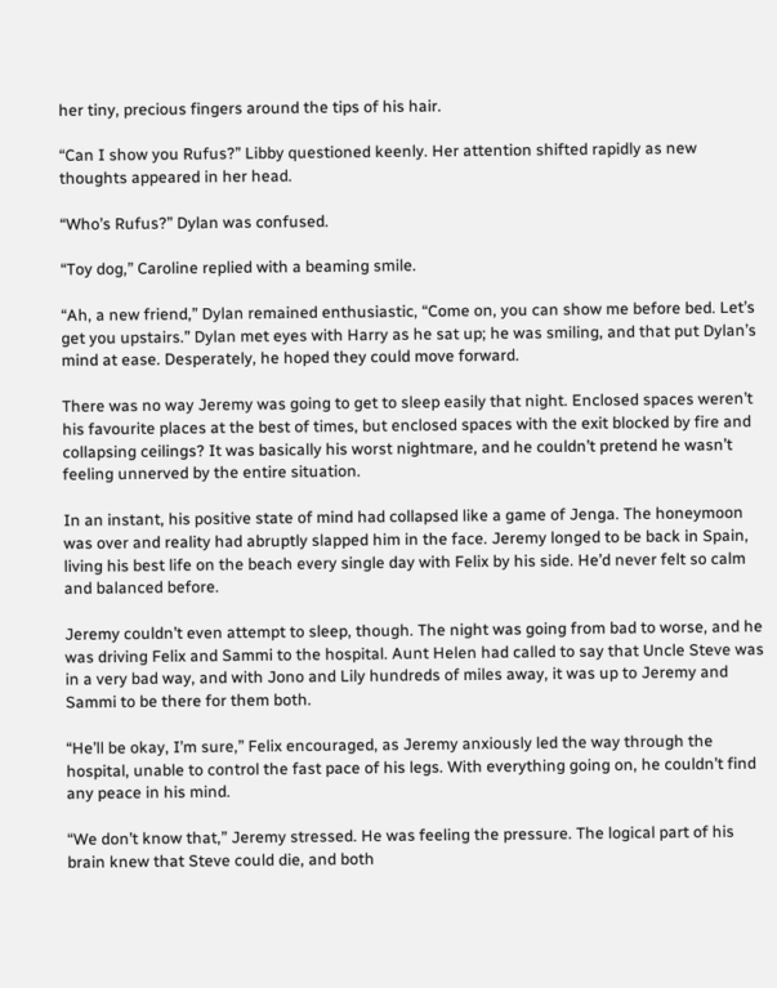her tiny, precious fingers around the tips of his hair.

“Can I show you Rufus?” Libby questioned keenly. Her attention shifted rapidly as new thoughts appeared in her head.

“Who’s Rufus?” Dylan was confused.

“Toy dog,” Caroline replied with a beaming smile.

“Ah, a new friend,” Dylan remained enthusiastic, “Come on, you can show me before bed. Let’s get you upstairs.” Dylan met eyes with Harry as he sat up; he was smiling, and that put Dylan’s mind at ease. Desperately, he hoped they could move forward.

There was no way Jeremy was going to get to sleep easily that night. Enclosed spaces weren’t his favourite places at the best of times, but enclosed spaces with the exit blocked by fire and collapsing ceilings? It was basically his worst nightmare, and he couldn’t pretend he wasn’t feeling unnerved by the entire situation.

In an instant, his positive state of mind had collapsed like a game of Jenga. The honeymoon was over and reality had abruptly slapped him in the face. Jeremy longed to be back in Spain, living his best life on the beach every single day with Felix by his side. He’d never felt so calm and balanced before.

Jeremy couldn’t even attempt to sleep, though. The night was going from bad to worse, and he was driving Felix and Sammi to the hospital. Aunt Helen had called to say that Uncle Steve was in a very bad way, and with Jono and Lily hundreds of miles away, it was up to Jeremy and Sammi to be there for them both.

“He’ll be okay, I’m sure,” Felix encouraged, as Jeremy anxiously led the way through the hospital, unable to control the fast pace of his legs. With everything going on, he couldn’t find any peace in his mind.

“We don’t know that,” Jeremy stressed. He was feeling the pressure. The logical part of his brain knew that Steve could die, and both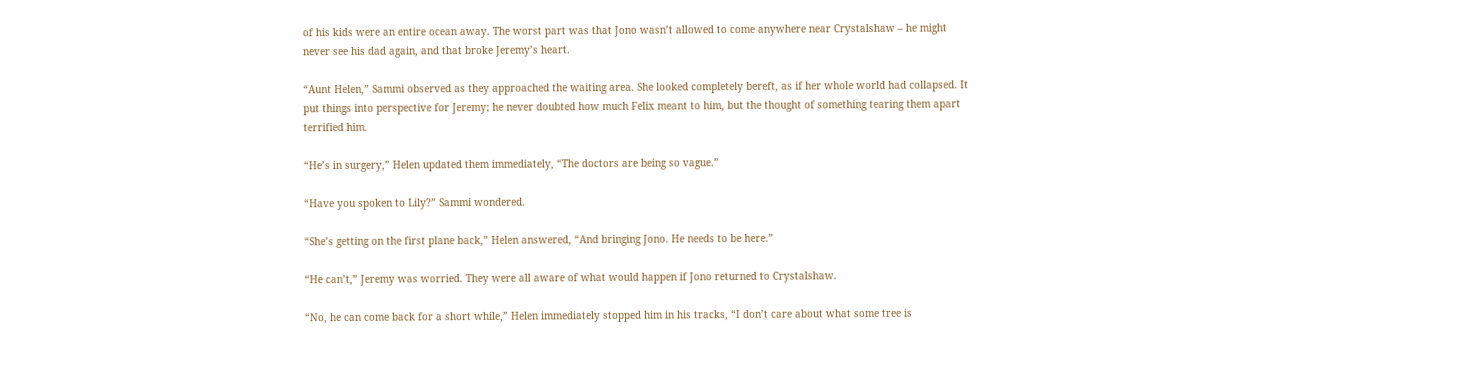of his kids were an entire ocean away. The worst part was that Jono wasn’t allowed to come anywhere near Crystalshaw – he might never see his dad again, and that broke Jeremy’s heart.

“Aunt Helen,” Sammi observed as they approached the waiting area. She looked completely bereft, as if her whole world had collapsed. It put things into perspective for Jeremy; he never doubted how much Felix meant to him, but the thought of something tearing them apart terrified him.

“He’s in surgery,” Helen updated them immediately, “The doctors are being so vague.”

“Have you spoken to Lily?” Sammi wondered.

“She’s getting on the first plane back,” Helen answered, “And bringing Jono. He needs to be here.”

“He can’t,” Jeremy was worried. They were all aware of what would happen if Jono returned to Crystalshaw.

“No, he can come back for a short while,” Helen immediately stopped him in his tracks, “I don’t care about what some tree is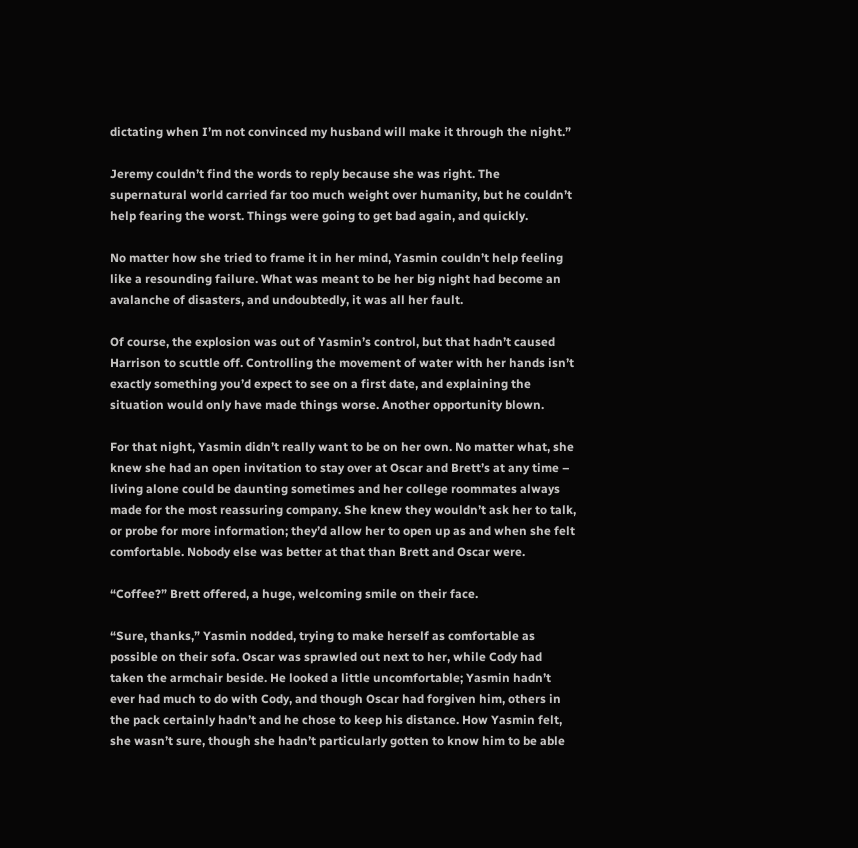dictating when I’m not convinced my husband will make it through the night.”

Jeremy couldn’t find the words to reply because she was right. The supernatural world carried far too much weight over humanity, but he couldn’t help fearing the worst. Things were going to get bad again, and quickly.

No matter how she tried to frame it in her mind, Yasmin couldn’t help feeling like a resounding failure. What was meant to be her big night had become an avalanche of disasters, and undoubtedly, it was all her fault.

Of course, the explosion was out of Yasmin’s control, but that hadn’t caused Harrison to scuttle off. Controlling the movement of water with her hands isn’t exactly something you’d expect to see on a first date, and explaining the situation would only have made things worse. Another opportunity blown.

For that night, Yasmin didn’t really want to be on her own. No matter what, she knew she had an open invitation to stay over at Oscar and Brett’s at any time – living alone could be daunting sometimes and her college roommates always made for the most reassuring company. She knew they wouldn’t ask her to talk, or probe for more information; they’d allow her to open up as and when she felt comfortable. Nobody else was better at that than Brett and Oscar were.

“Coffee?” Brett offered, a huge, welcoming smile on their face.

“Sure, thanks,” Yasmin nodded, trying to make herself as comfortable as possible on their sofa. Oscar was sprawled out next to her, while Cody had taken the armchair beside. He looked a little uncomfortable; Yasmin hadn’t ever had much to do with Cody, and though Oscar had forgiven him, others in the pack certainly hadn’t and he chose to keep his distance. How Yasmin felt, she wasn’t sure, though she hadn’t particularly gotten to know him to be able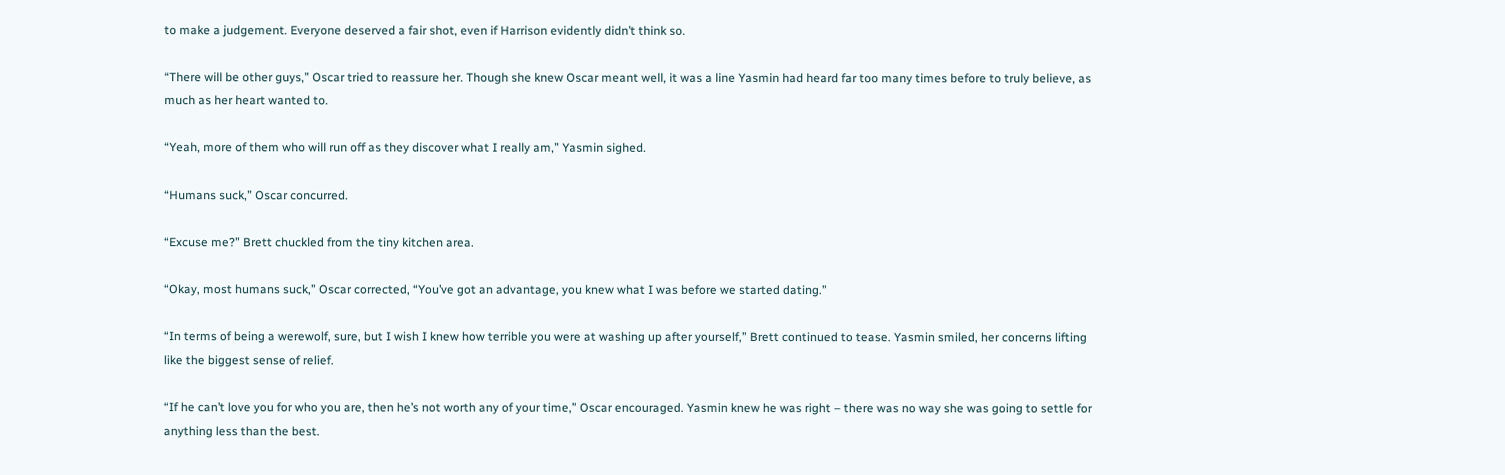to make a judgement. Everyone deserved a fair shot, even if Harrison evidently didn’t think so.

“There will be other guys,” Oscar tried to reassure her. Though she knew Oscar meant well, it was a line Yasmin had heard far too many times before to truly believe, as much as her heart wanted to.

“Yeah, more of them who will run off as they discover what I really am,” Yasmin sighed.

“Humans suck,” Oscar concurred.

“Excuse me?” Brett chuckled from the tiny kitchen area.

“Okay, most humans suck,” Oscar corrected, “You’ve got an advantage, you knew what I was before we started dating.”

“In terms of being a werewolf, sure, but I wish I knew how terrible you were at washing up after yourself,” Brett continued to tease. Yasmin smiled, her concerns lifting like the biggest sense of relief.

“If he can’t love you for who you are, then he’s not worth any of your time,” Oscar encouraged. Yasmin knew he was right – there was no way she was going to settle for anything less than the best.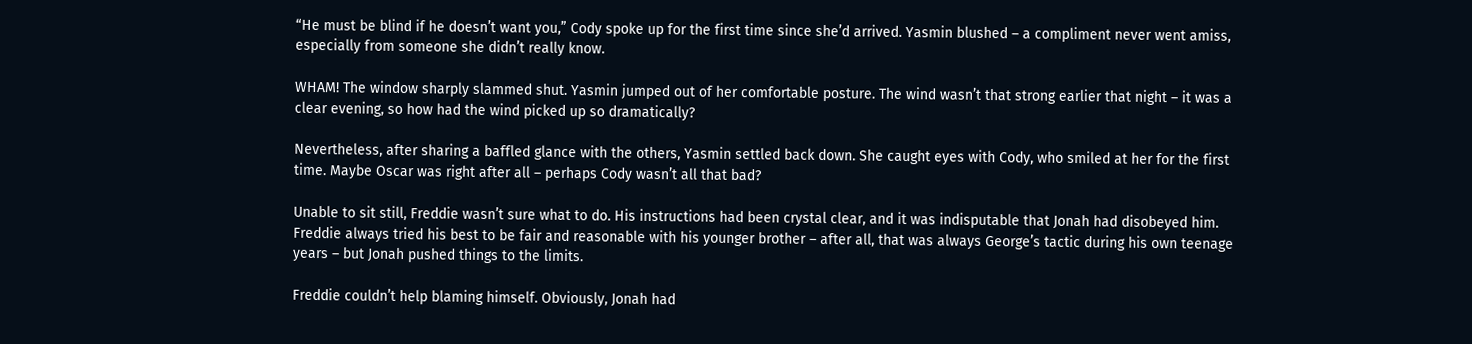“He must be blind if he doesn’t want you,” Cody spoke up for the first time since she’d arrived. Yasmin blushed – a compliment never went amiss, especially from someone she didn’t really know.

WHAM! The window sharply slammed shut. Yasmin jumped out of her comfortable posture. The wind wasn’t that strong earlier that night – it was a clear evening, so how had the wind picked up so dramatically?

Nevertheless, after sharing a baffled glance with the others, Yasmin settled back down. She caught eyes with Cody, who smiled at her for the first time. Maybe Oscar was right after all – perhaps Cody wasn’t all that bad?

Unable to sit still, Freddie wasn’t sure what to do. His instructions had been crystal clear, and it was indisputable that Jonah had disobeyed him. Freddie always tried his best to be fair and reasonable with his younger brother – after all, that was always George’s tactic during his own teenage years – but Jonah pushed things to the limits.

Freddie couldn’t help blaming himself. Obviously, Jonah had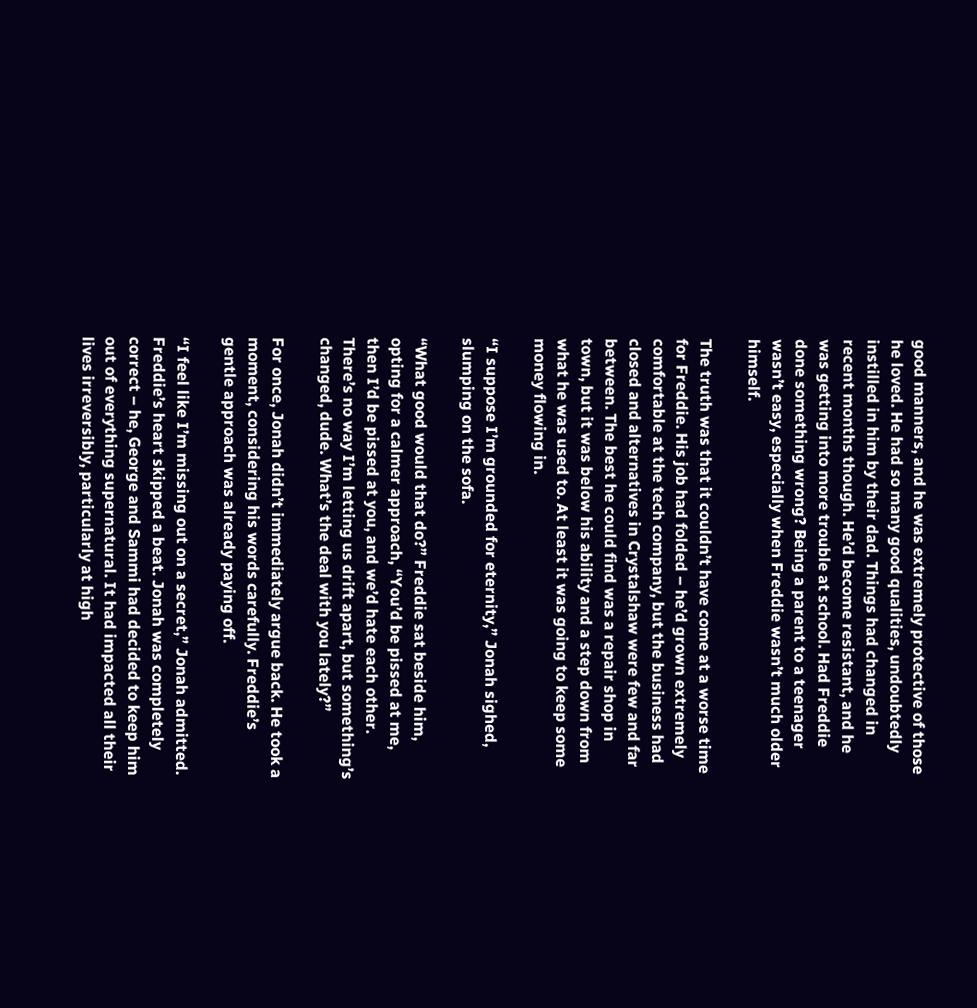good manners, and he was extremely protective of those he loved. He had so many good qualities, undoubtedly instilled in him by their dad. Things had changed in recent months though. He’d become resistant, and he was getting into more trouble at school. Had Freddie done something wrong? Being a parent to a teenager wasn’t easy, especially when Freddie wasn’t much older himself.

The truth was that it couldn’t have come at a worse time for Freddie. His job had folded – he’d grown extremely comfortable at the tech company, but the business had closed and alternatives in Crystalshaw were few and far between. The best he could find was a repair shop in town, but it was below his ability and a step down from what he was used to. At least it was going to keep some money flowing in.

“I suppose I’m grounded for eternity,” Jonah sighed, slumping on the sofa.

“What good would that do?” Freddie sat beside him, opting for a calmer approach, “You’d be pissed at me, then I’d be pissed at you, and we’d hate each other. There’s no way I’m letting us drift apart, but something’s changed, dude. What’s the deal with you lately?”

For once, Jonah didn’t immediately argue back. He took a moment, considering his words carefully. Freddie’s gentle approach was already paying off.

“I feel like I’m missing out on a secret,” Jonah admitted. Freddie’s heart skipped a beat. Jonah was completely correct – he, George and Sammi had decided to keep him out of everything supernatural. It had impacted all their lives irreversibly, particularly at high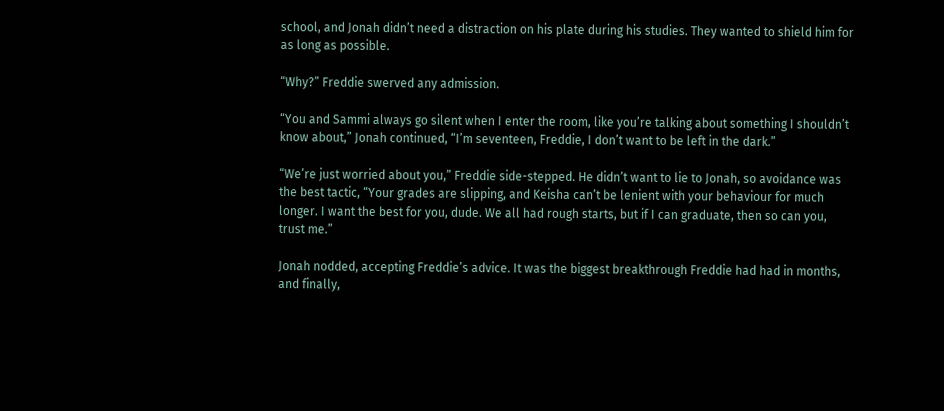school, and Jonah didn’t need a distraction on his plate during his studies. They wanted to shield him for as long as possible.

“Why?” Freddie swerved any admission.

“You and Sammi always go silent when I enter the room, like you’re talking about something I shouldn’t know about,” Jonah continued, “I’m seventeen, Freddie, I don’t want to be left in the dark.”

“We’re just worried about you,” Freddie side-stepped. He didn’t want to lie to Jonah, so avoidance was the best tactic, “Your grades are slipping, and Keisha can’t be lenient with your behaviour for much longer. I want the best for you, dude. We all had rough starts, but if I can graduate, then so can you, trust me.”

Jonah nodded, accepting Freddie’s advice. It was the biggest breakthrough Freddie had had in months, and finally,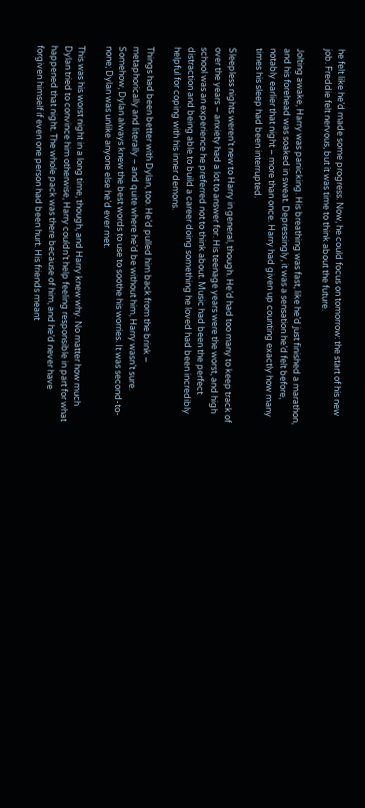he felt like he’d made some progress. Now, he could focus on tomorrow: the start of his new job. Freddie felt nervous, but it was time to think about the future.

Jolting awake, Harry was panicking. His breathing was fast, like he’d just finished a marathon, and his forehead was soaked in sweat. Depressingly, it was a sensation he’d felt before, notably earlier that night – more than once. Harry had given up counting exactly how many times his sleep had been interrupted.

Sleepless nights weren’t new to Harry in general, though. He’d had too many to keep track of over the years – anxiety had a lot to answer for. His teenage years were the worst, and high school was an experience he preferred not to think about. Music had been the perfect distraction and being able to build a career doing something he loved had been incredibly helpful for coping with his inner demons.

Things had been better with Dylan, too. He’d pulled him back from the brink – metaphorically and literally – and quite where he’d be without him, Harry wasn’t sure. Somehow, Dylan always knew the best words to use to soothe his worries. It was second-to-none; Dylan was unlike anyone else he’d ever met.

This was his worst night in a long time, though, and Harry knew why. No matter how much Dylan tried to convince him otherwise, Harry couldn’t help feeling responsible in part for what happened that night. The whole pack was there because of him, and he’d never have forgiven himself if even one person had been hurt. His friends meant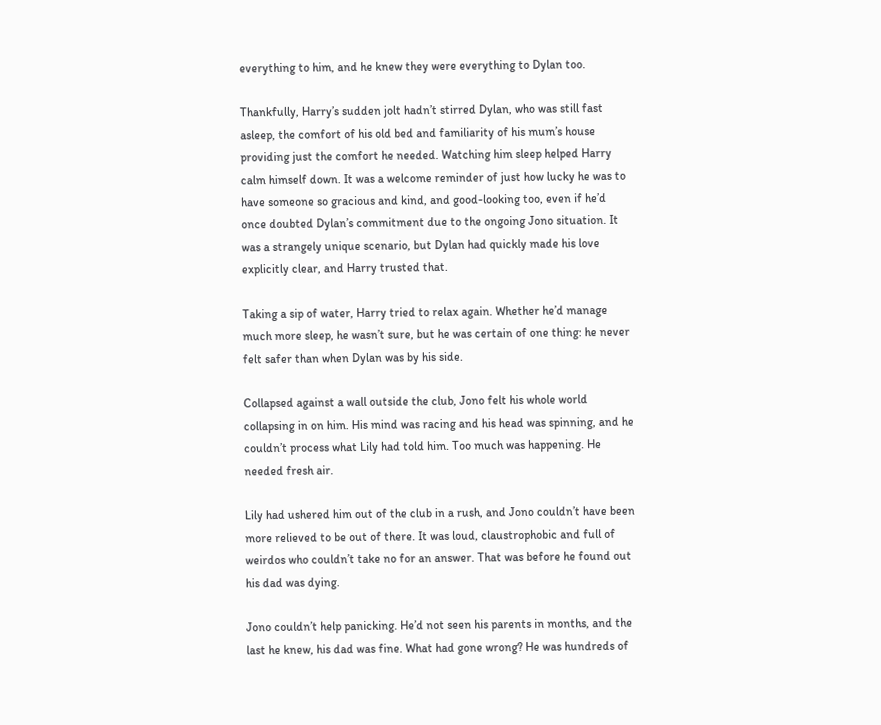everything to him, and he knew they were everything to Dylan too.

Thankfully, Harry’s sudden jolt hadn’t stirred Dylan, who was still fast asleep, the comfort of his old bed and familiarity of his mum’s house providing just the comfort he needed. Watching him sleep helped Harry calm himself down. It was a welcome reminder of just how lucky he was to have someone so gracious and kind, and good-looking too, even if he’d once doubted Dylan’s commitment due to the ongoing Jono situation. It was a strangely unique scenario, but Dylan had quickly made his love explicitly clear, and Harry trusted that.

Taking a sip of water, Harry tried to relax again. Whether he’d manage much more sleep, he wasn’t sure, but he was certain of one thing: he never felt safer than when Dylan was by his side.

Collapsed against a wall outside the club, Jono felt his whole world collapsing in on him. His mind was racing and his head was spinning, and he couldn’t process what Lily had told him. Too much was happening. He needed fresh air.

Lily had ushered him out of the club in a rush, and Jono couldn’t have been more relieved to be out of there. It was loud, claustrophobic and full of weirdos who couldn’t take no for an answer. That was before he found out his dad was dying.

Jono couldn’t help panicking. He’d not seen his parents in months, and the last he knew, his dad was fine. What had gone wrong? He was hundreds of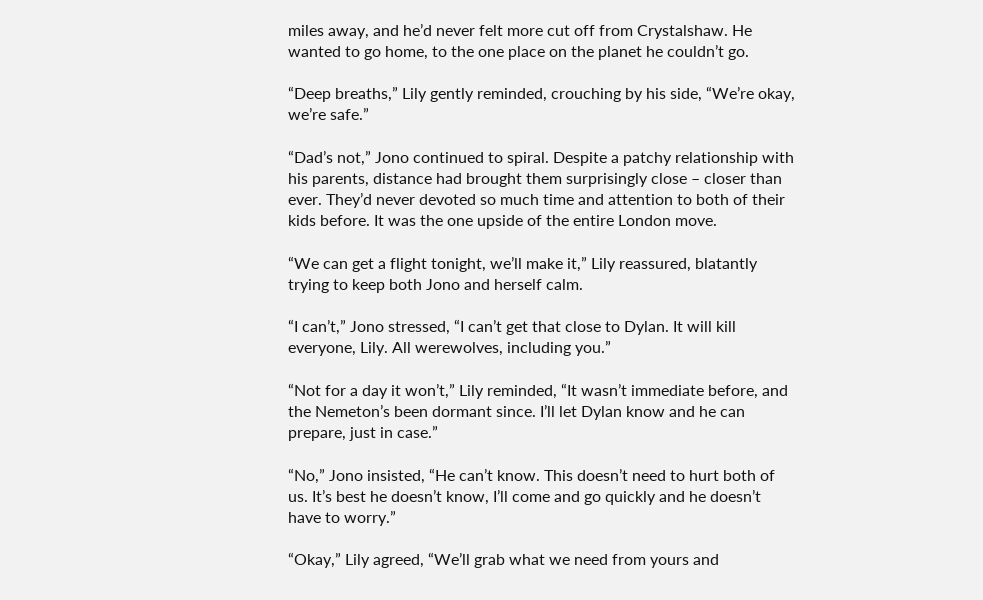miles away, and he’d never felt more cut off from Crystalshaw. He wanted to go home, to the one place on the planet he couldn’t go.

“Deep breaths,” Lily gently reminded, crouching by his side, “We’re okay, we’re safe.”

“Dad’s not,” Jono continued to spiral. Despite a patchy relationship with his parents, distance had brought them surprisingly close – closer than ever. They’d never devoted so much time and attention to both of their kids before. It was the one upside of the entire London move.

“We can get a flight tonight, we’ll make it,” Lily reassured, blatantly trying to keep both Jono and herself calm.

“I can’t,” Jono stressed, “I can’t get that close to Dylan. It will kill everyone, Lily. All werewolves, including you.”

“Not for a day it won’t,” Lily reminded, “It wasn’t immediate before, and the Nemeton’s been dormant since. I’ll let Dylan know and he can prepare, just in case.”

“No,” Jono insisted, “He can’t know. This doesn’t need to hurt both of us. It’s best he doesn’t know, I’ll come and go quickly and he doesn’t have to worry.”

“Okay,” Lily agreed, “We’ll grab what we need from yours and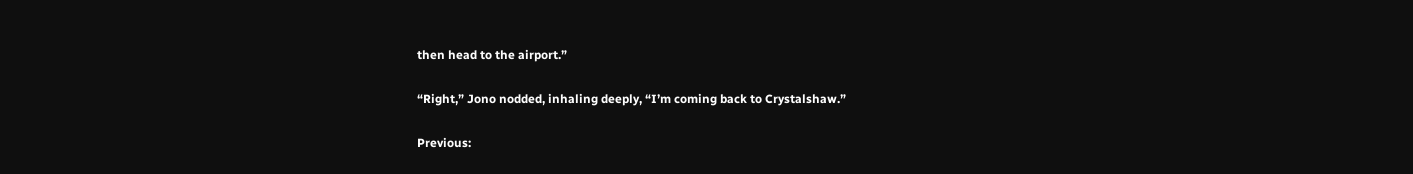then head to the airport.”

“Right,” Jono nodded, inhaling deeply, “I’m coming back to Crystalshaw.”

Previous: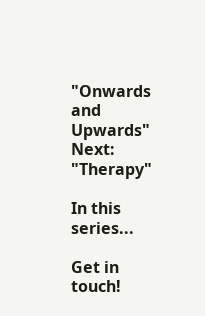"Onwards and Upwards"
Next: "Therapy"

In this series...

Get in touch!